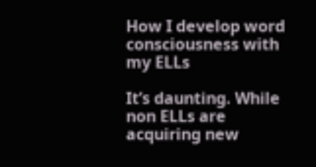How I develop word consciousness with my ELLs

It’s daunting. While non ELLs are acquiring new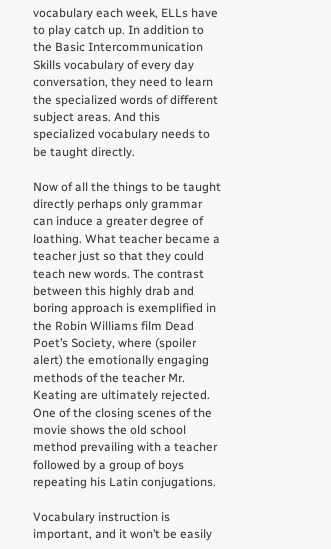vocabulary each week, ELLs have to play catch up. In addition to the Basic Intercommunication Skills vocabulary of every day conversation, they need to learn the specialized words of different subject areas. And this specialized vocabulary needs to be taught directly.

Now of all the things to be taught directly perhaps only grammar can induce a greater degree of loathing. What teacher became a teacher just so that they could teach new words. The contrast between this highly drab and boring approach is exemplified in the Robin Williams film Dead Poet’s Society, where (spoiler alert) the emotionally engaging methods of the teacher Mr. Keating are ultimately rejected. One of the closing scenes of the movie shows the old school method prevailing with a teacher followed by a group of boys repeating his Latin conjugations.

Vocabulary instruction is important, and it won’t be easily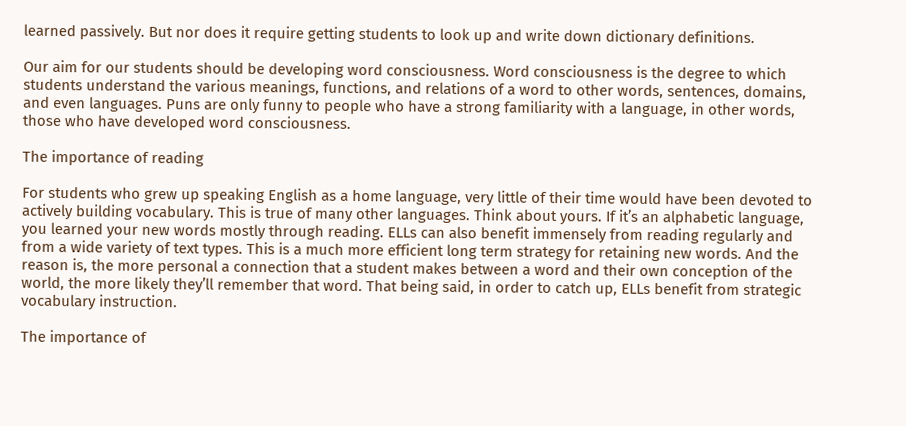learned passively. But nor does it require getting students to look up and write down dictionary definitions.

Our aim for our students should be developing word consciousness. Word consciousness is the degree to which students understand the various meanings, functions, and relations of a word to other words, sentences, domains, and even languages. Puns are only funny to people who have a strong familiarity with a language, in other words, those who have developed word consciousness.

The importance of reading

For students who grew up speaking English as a home language, very little of their time would have been devoted to actively building vocabulary. This is true of many other languages. Think about yours. If it’s an alphabetic language, you learned your new words mostly through reading. ELLs can also benefit immensely from reading regularly and from a wide variety of text types. This is a much more efficient long term strategy for retaining new words. And the reason is, the more personal a connection that a student makes between a word and their own conception of the world, the more likely they’ll remember that word. That being said, in order to catch up, ELLs benefit from strategic vocabulary instruction.

The importance of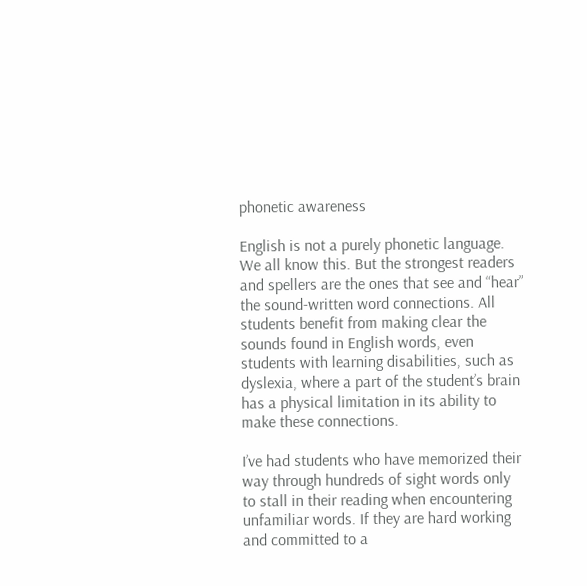phonetic awareness

English is not a purely phonetic language. We all know this. But the strongest readers and spellers are the ones that see and “hear” the sound-written word connections. All students benefit from making clear the sounds found in English words, even students with learning disabilities, such as dyslexia, where a part of the student’s brain has a physical limitation in its ability to make these connections.

I’ve had students who have memorized their way through hundreds of sight words only to stall in their reading when encountering unfamiliar words. If they are hard working and committed to a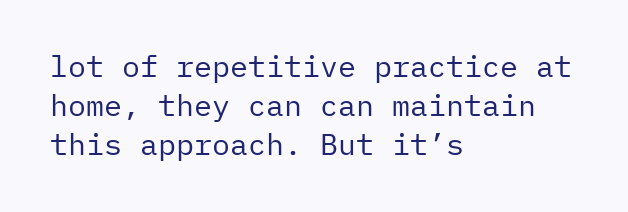lot of repetitive practice at home, they can can maintain this approach. But it’s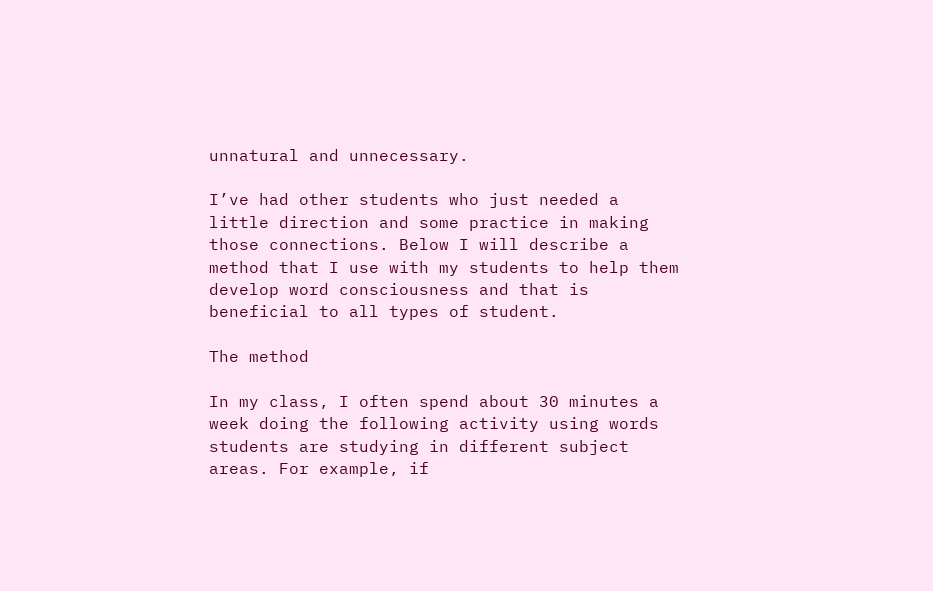unnatural and unnecessary.

I’ve had other students who just needed a little direction and some practice in making those connections. Below I will describe a method that I use with my students to help them develop word consciousness and that is beneficial to all types of student.

The method

In my class, I often spend about 30 minutes a week doing the following activity using words students are studying in different subject areas. For example, if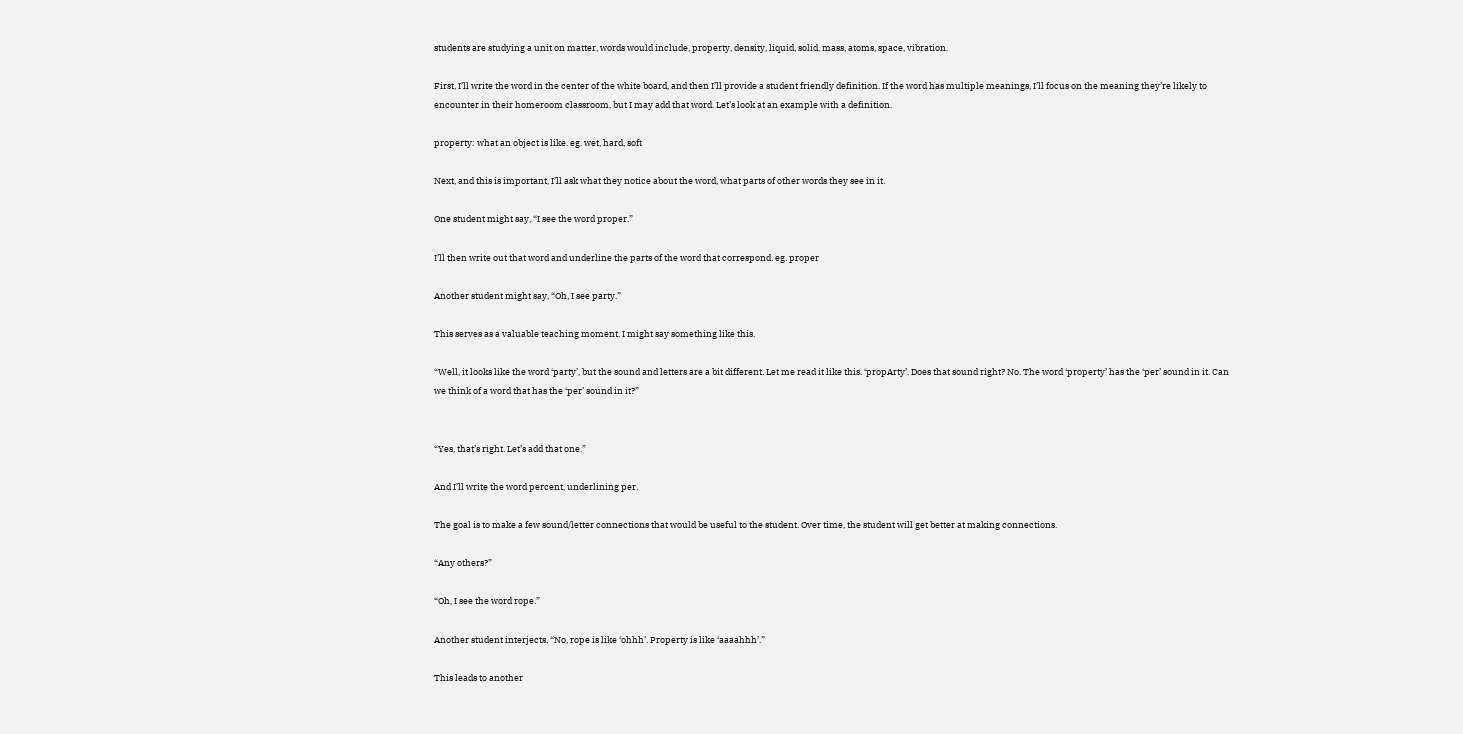students are studying a unit on matter, words would include, property, density, liquid, solid, mass, atoms, space, vibration.

First, I’ll write the word in the center of the white board, and then I’ll provide a student friendly definition. If the word has multiple meanings, I’ll focus on the meaning they’re likely to encounter in their homeroom classroom, but I may add that word. Let’s look at an example with a definition.

property: what an object is like. eg. wet, hard, soft

Next, and this is important, I’ll ask what they notice about the word, what parts of other words they see in it.

One student might say, “I see the word proper.”

I’ll then write out that word and underline the parts of the word that correspond. eg. proper

Another student might say, “Oh, I see party.”

This serves as a valuable teaching moment. I might say something like this.

“Well, it looks like the word ‘party’, but the sound and letters are a bit different. Let me read it like this. ‘propArty’. Does that sound right? No. The word ‘property’ has the ‘per’ sound in it. Can we think of a word that has the ‘per’ sound in it?”


“Yes, that’s right. Let’s add that one.”

And I’ll write the word percent, underlining per.

The goal is to make a few sound/letter connections that would be useful to the student. Over time, the student will get better at making connections.

“Any others?”

“Oh, I see the word rope.”

Another student interjects, “No, rope is like ‘ohhh’. Property is like ‘aaaahhh’.”

This leads to another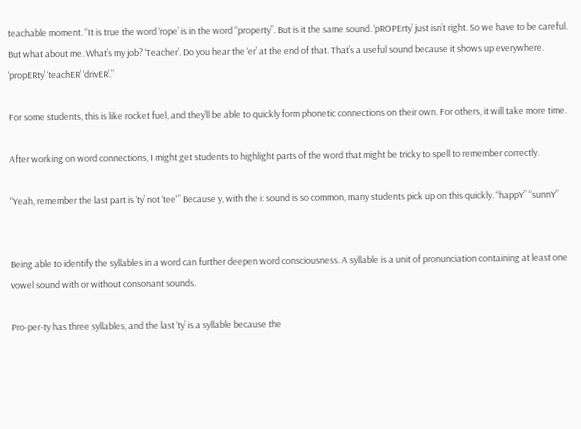teachable moment. “It is true the word ‘rope’ is in the word “property”. But is it the same sound. ‘pROPErty’ just isn’t right. So we have to be careful. But what about me. What’s my job? ‘Teacher’. Do you hear the ‘er’ at the end of that. That’s a useful sound because it shows up everywhere. ‘propERty’ ‘teachER’ ‘drivER’.”

For some students, this is like rocket fuel, and they’ll be able to quickly form phonetic connections on their own. For others, it will take more time.

After working on word connections, I might get students to highlight parts of the word that might be tricky to spell to remember correctly.

“Yeah, remember the last part is ‘ty’ not ‘tee'” Because y, with the i: sound is so common, many students pick up on this quickly. “happY” “sunnY”


Being able to identify the syllables in a word can further deepen word consciousness. A syllable is a unit of pronunciation containing at least one vowel sound with or without consonant sounds.

Pro-per-ty has three syllables, and the last ‘ty’ is a syllable because the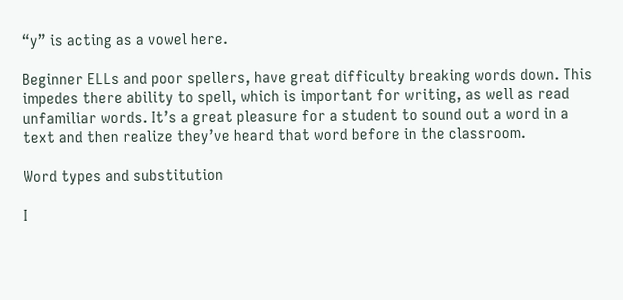“y” is acting as a vowel here.

Beginner ELLs and poor spellers, have great difficulty breaking words down. This impedes there ability to spell, which is important for writing, as well as read unfamiliar words. It’s a great pleasure for a student to sound out a word in a text and then realize they’ve heard that word before in the classroom.

Word types and substitution

I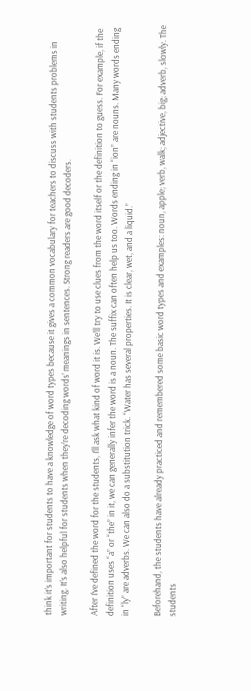think it’s important for students to have a knowledge of word types because it gives a common vocabulary for teachers to discuss with students problems in writing. It’s also helpful for students when they’re decoding words’ meanings in sentences. Strong readers are good decoders.

After I’ve defined the word for the students, I’ll ask what kind of word it is. We’ll try to use clues from the word itself or the definition to guess. For example, if the definition uses “a” or “the” in it, we can generally infer the word is a noun. The suffix can often help us too. Words ending in “ion” are nouns. Many words ending in “ly” are adverbs. We can also do a substitution trick. “Water has several properties. It is clear, wet, and a liquid.”

Beforehand, the students have already practiced and remembered some basic word types and examples: noun, apple; verb, walk; adjective, big; adverb, slowly. The students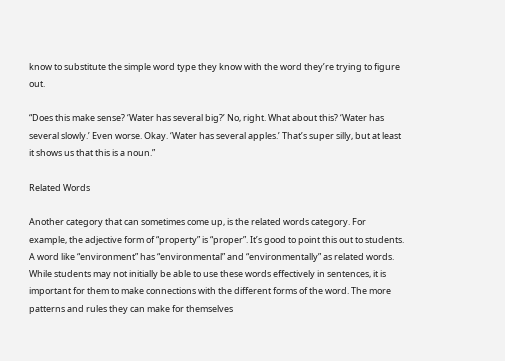know to substitute the simple word type they know with the word they’re trying to figure out.

“Does this make sense? ‘Water has several big?’ No, right. What about this? ‘Water has several slowly.’ Even worse. Okay. ‘Water has several apples.’ That’s super silly, but at least it shows us that this is a noun.”

Related Words

Another category that can sometimes come up, is the related words category. For example, the adjective form of “property” is “proper”. It’s good to point this out to students. A word like “environment” has “environmental” and “environmentally” as related words. While students may not initially be able to use these words effectively in sentences, it is important for them to make connections with the different forms of the word. The more patterns and rules they can make for themselves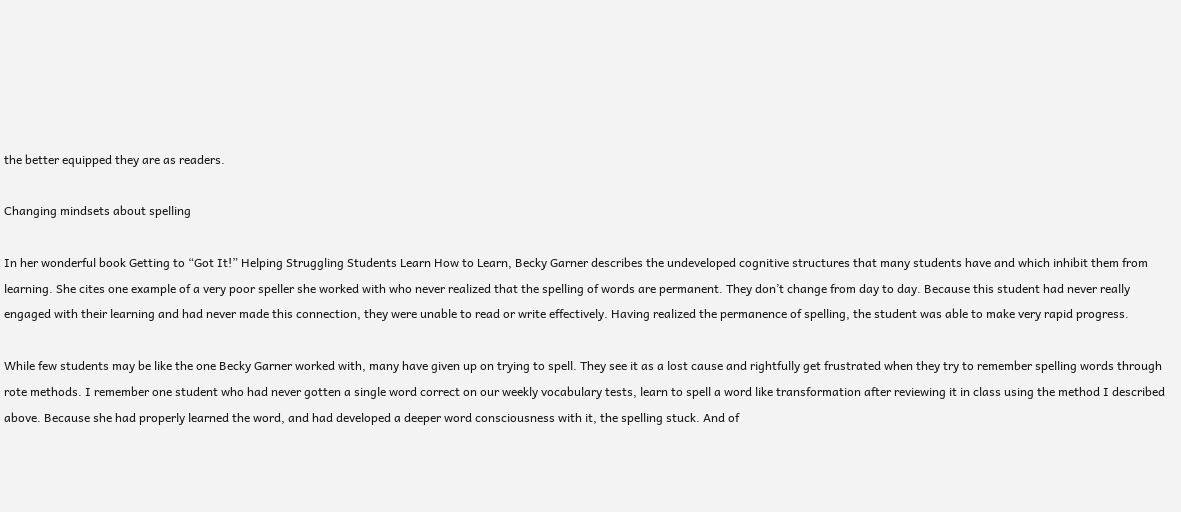the better equipped they are as readers.

Changing mindsets about spelling

In her wonderful book Getting to “Got It!” Helping Struggling Students Learn How to Learn, Becky Garner describes the undeveloped cognitive structures that many students have and which inhibit them from learning. She cites one example of a very poor speller she worked with who never realized that the spelling of words are permanent. They don’t change from day to day. Because this student had never really engaged with their learning and had never made this connection, they were unable to read or write effectively. Having realized the permanence of spelling, the student was able to make very rapid progress.

While few students may be like the one Becky Garner worked with, many have given up on trying to spell. They see it as a lost cause and rightfully get frustrated when they try to remember spelling words through rote methods. I remember one student who had never gotten a single word correct on our weekly vocabulary tests, learn to spell a word like transformation after reviewing it in class using the method I described above. Because she had properly learned the word, and had developed a deeper word consciousness with it, the spelling stuck. And of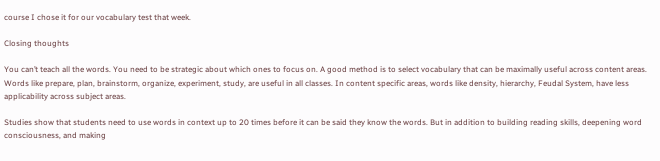course I chose it for our vocabulary test that week.

Closing thoughts

You can’t teach all the words. You need to be strategic about which ones to focus on. A good method is to select vocabulary that can be maximally useful across content areas. Words like prepare, plan, brainstorm, organize, experiment, study, are useful in all classes. In content specific areas, words like density, hierarchy, Feudal System, have less applicability across subject areas.

Studies show that students need to use words in context up to 20 times before it can be said they know the words. But in addition to building reading skills, deepening word consciousness, and making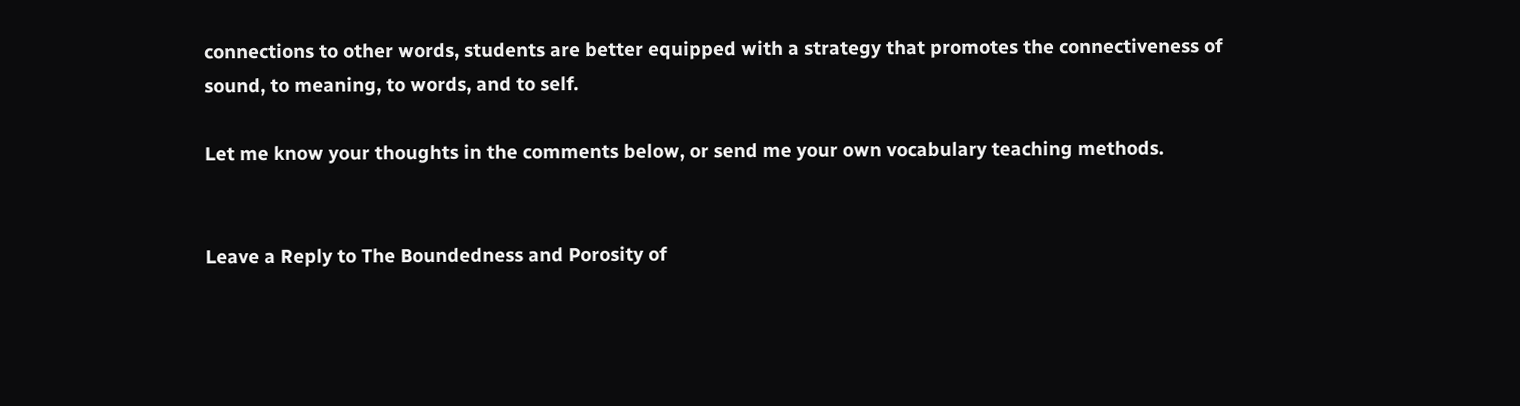connections to other words, students are better equipped with a strategy that promotes the connectiveness of sound, to meaning, to words, and to self.

Let me know your thoughts in the comments below, or send me your own vocabulary teaching methods.


Leave a Reply to The Boundedness and Porosity of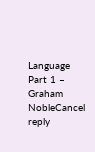Language Part 1 – Graham NobleCancel reply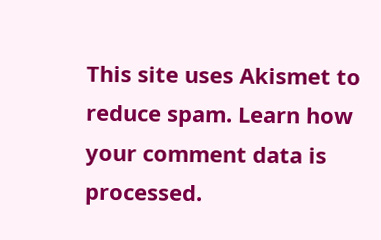This site uses Akismet to reduce spam. Learn how your comment data is processed.